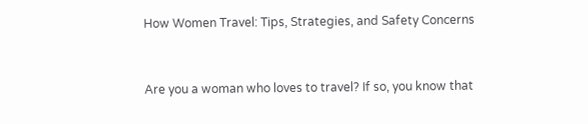How Women Travel: Tips, Strategies, and Safety Concerns


Are you a woman who loves to travel? If so, you know that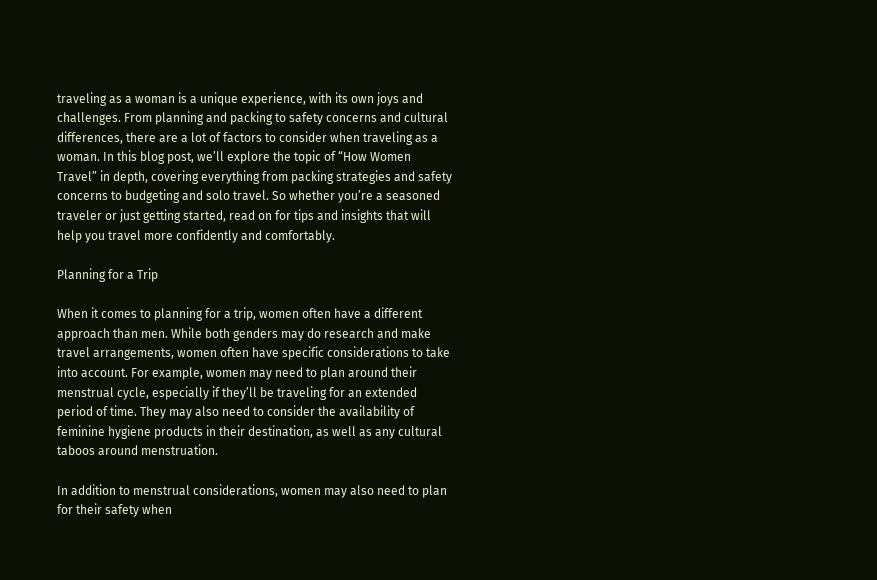traveling as a woman is a unique experience, with its own joys and challenges. From planning and packing to safety concerns and cultural differences, there are a lot of factors to consider when traveling as a woman. In this blog post, we’ll explore the topic of “How Women Travel” in depth, covering everything from packing strategies and safety concerns to budgeting and solo travel. So whether you’re a seasoned traveler or just getting started, read on for tips and insights that will help you travel more confidently and comfortably.

Planning for a Trip

When it comes to planning for a trip, women often have a different approach than men. While both genders may do research and make travel arrangements, women often have specific considerations to take into account. For example, women may need to plan around their menstrual cycle, especially if they’ll be traveling for an extended period of time. They may also need to consider the availability of feminine hygiene products in their destination, as well as any cultural taboos around menstruation.

In addition to menstrual considerations, women may also need to plan for their safety when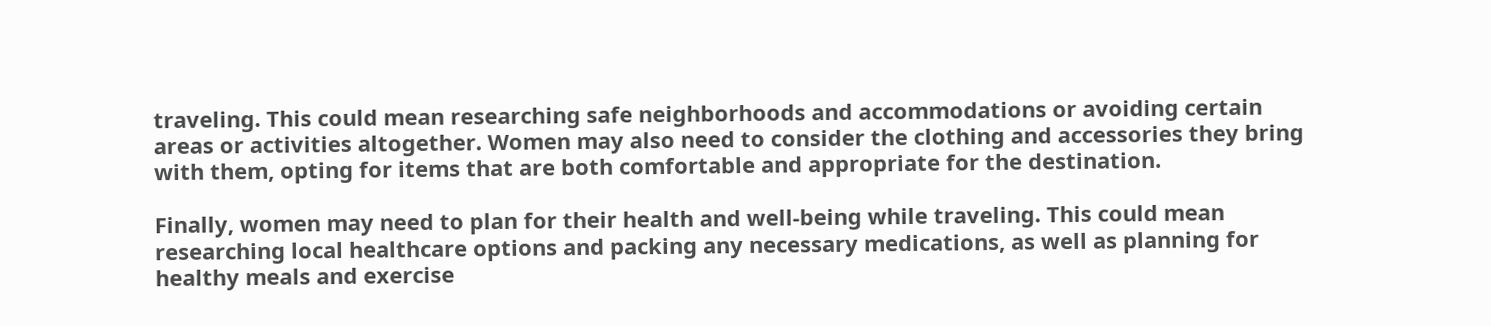traveling. This could mean researching safe neighborhoods and accommodations or avoiding certain areas or activities altogether. Women may also need to consider the clothing and accessories they bring with them, opting for items that are both comfortable and appropriate for the destination.

Finally, women may need to plan for their health and well-being while traveling. This could mean researching local healthcare options and packing any necessary medications, as well as planning for healthy meals and exercise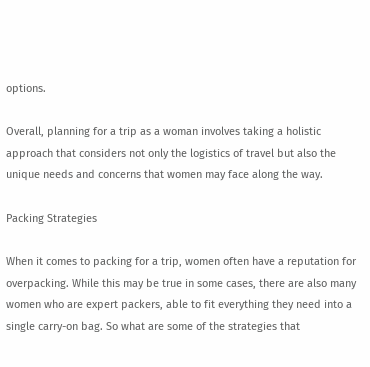options.

Overall, planning for a trip as a woman involves taking a holistic approach that considers not only the logistics of travel but also the unique needs and concerns that women may face along the way.

Packing Strategies

When it comes to packing for a trip, women often have a reputation for overpacking. While this may be true in some cases, there are also many women who are expert packers, able to fit everything they need into a single carry-on bag. So what are some of the strategies that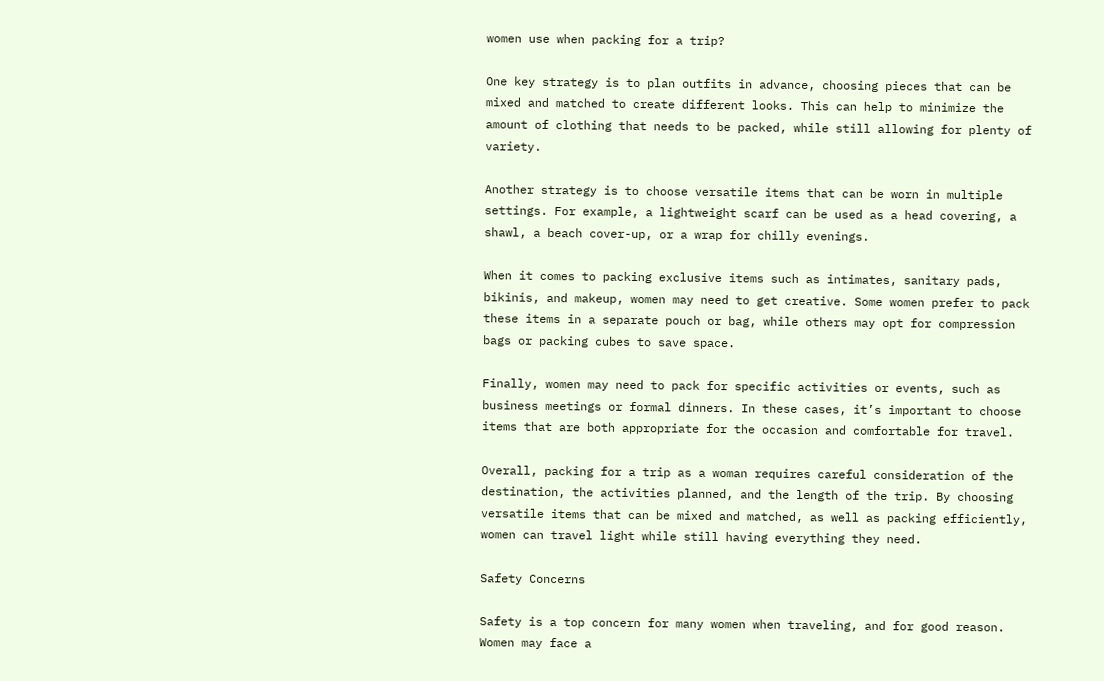women use when packing for a trip?

One key strategy is to plan outfits in advance, choosing pieces that can be mixed and matched to create different looks. This can help to minimize the amount of clothing that needs to be packed, while still allowing for plenty of variety.

Another strategy is to choose versatile items that can be worn in multiple settings. For example, a lightweight scarf can be used as a head covering, a shawl, a beach cover-up, or a wrap for chilly evenings.

When it comes to packing exclusive items such as intimates, sanitary pads, bikinis, and makeup, women may need to get creative. Some women prefer to pack these items in a separate pouch or bag, while others may opt for compression bags or packing cubes to save space.

Finally, women may need to pack for specific activities or events, such as business meetings or formal dinners. In these cases, it’s important to choose items that are both appropriate for the occasion and comfortable for travel.

Overall, packing for a trip as a woman requires careful consideration of the destination, the activities planned, and the length of the trip. By choosing versatile items that can be mixed and matched, as well as packing efficiently, women can travel light while still having everything they need.

Safety Concerns

Safety is a top concern for many women when traveling, and for good reason. Women may face a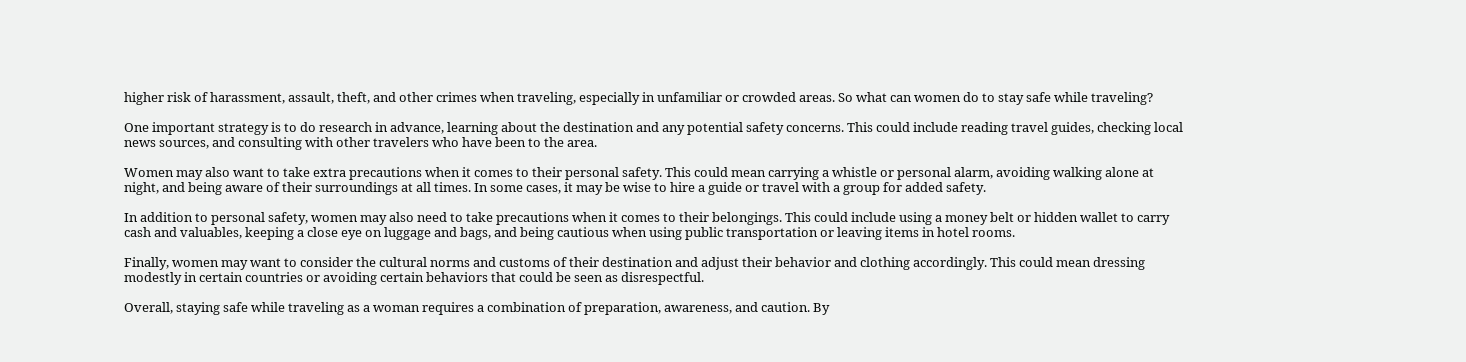higher risk of harassment, assault, theft, and other crimes when traveling, especially in unfamiliar or crowded areas. So what can women do to stay safe while traveling?

One important strategy is to do research in advance, learning about the destination and any potential safety concerns. This could include reading travel guides, checking local news sources, and consulting with other travelers who have been to the area.

Women may also want to take extra precautions when it comes to their personal safety. This could mean carrying a whistle or personal alarm, avoiding walking alone at night, and being aware of their surroundings at all times. In some cases, it may be wise to hire a guide or travel with a group for added safety.

In addition to personal safety, women may also need to take precautions when it comes to their belongings. This could include using a money belt or hidden wallet to carry cash and valuables, keeping a close eye on luggage and bags, and being cautious when using public transportation or leaving items in hotel rooms.

Finally, women may want to consider the cultural norms and customs of their destination and adjust their behavior and clothing accordingly. This could mean dressing modestly in certain countries or avoiding certain behaviors that could be seen as disrespectful.

Overall, staying safe while traveling as a woman requires a combination of preparation, awareness, and caution. By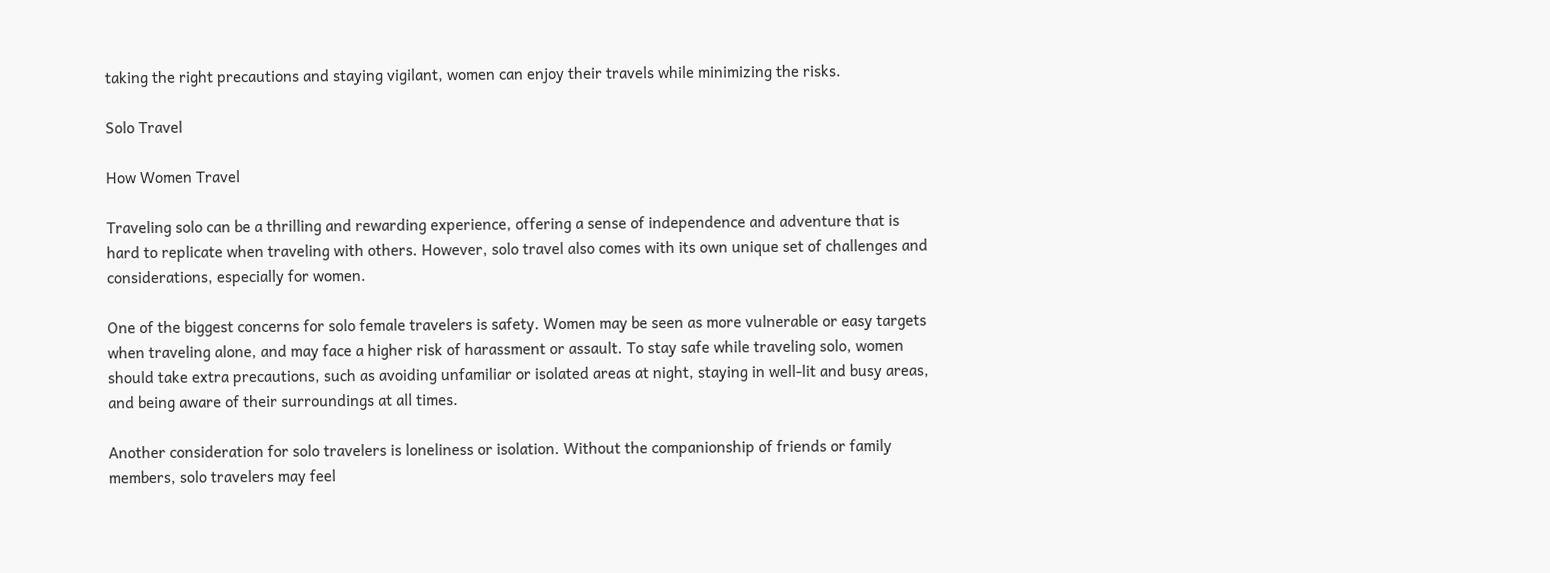taking the right precautions and staying vigilant, women can enjoy their travels while minimizing the risks.

Solo Travel

How Women Travel

Traveling solo can be a thrilling and rewarding experience, offering a sense of independence and adventure that is hard to replicate when traveling with others. However, solo travel also comes with its own unique set of challenges and considerations, especially for women.

One of the biggest concerns for solo female travelers is safety. Women may be seen as more vulnerable or easy targets when traveling alone, and may face a higher risk of harassment or assault. To stay safe while traveling solo, women should take extra precautions, such as avoiding unfamiliar or isolated areas at night, staying in well-lit and busy areas, and being aware of their surroundings at all times.

Another consideration for solo travelers is loneliness or isolation. Without the companionship of friends or family members, solo travelers may feel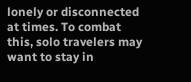lonely or disconnected at times. To combat this, solo travelers may want to stay in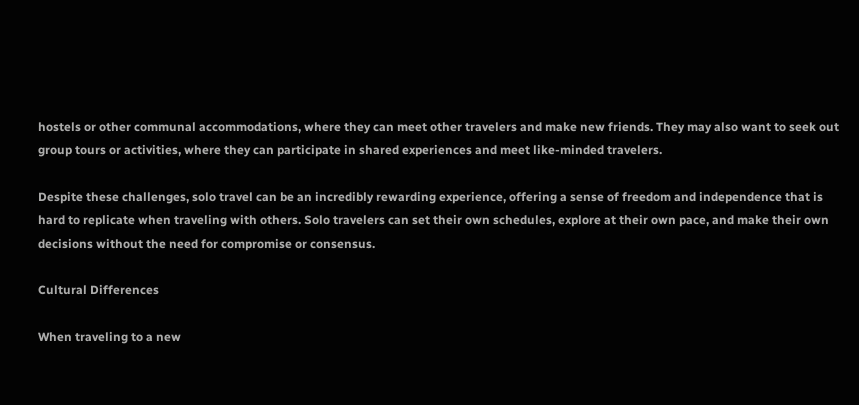hostels or other communal accommodations, where they can meet other travelers and make new friends. They may also want to seek out group tours or activities, where they can participate in shared experiences and meet like-minded travelers.

Despite these challenges, solo travel can be an incredibly rewarding experience, offering a sense of freedom and independence that is hard to replicate when traveling with others. Solo travelers can set their own schedules, explore at their own pace, and make their own decisions without the need for compromise or consensus.

Cultural Differences

When traveling to a new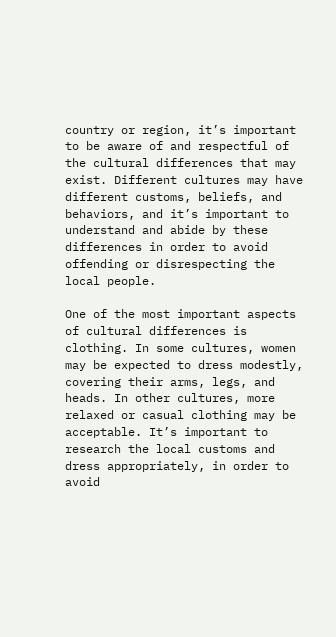country or region, it’s important to be aware of and respectful of the cultural differences that may exist. Different cultures may have different customs, beliefs, and behaviors, and it’s important to understand and abide by these differences in order to avoid offending or disrespecting the local people.

One of the most important aspects of cultural differences is clothing. In some cultures, women may be expected to dress modestly, covering their arms, legs, and heads. In other cultures, more relaxed or casual clothing may be acceptable. It’s important to research the local customs and dress appropriately, in order to avoid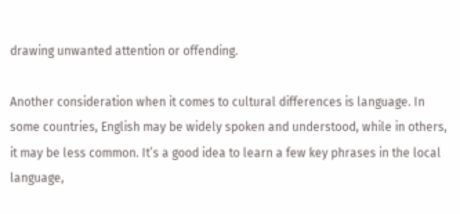drawing unwanted attention or offending.

Another consideration when it comes to cultural differences is language. In some countries, English may be widely spoken and understood, while in others, it may be less common. It’s a good idea to learn a few key phrases in the local language,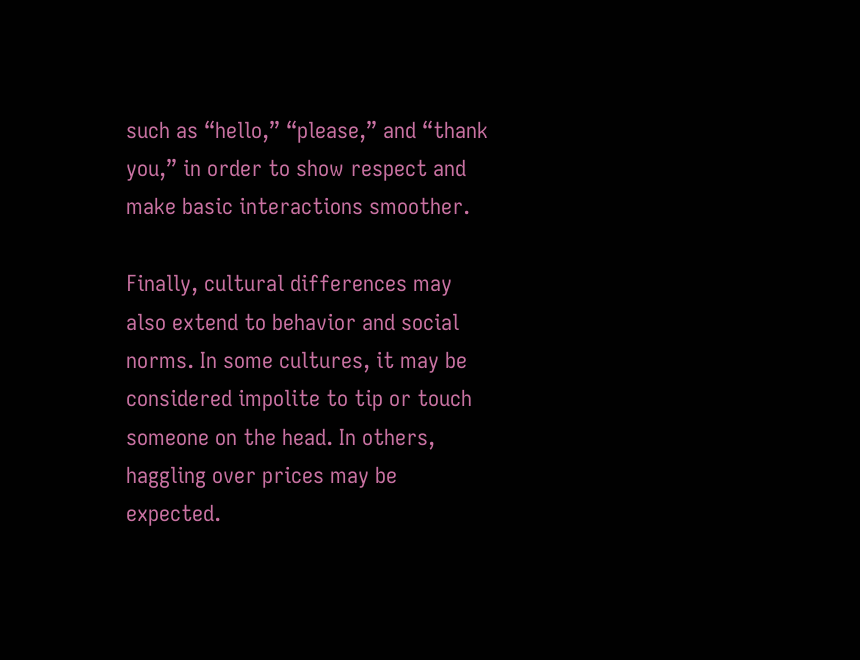such as “hello,” “please,” and “thank you,” in order to show respect and make basic interactions smoother.

Finally, cultural differences may also extend to behavior and social norms. In some cultures, it may be considered impolite to tip or touch someone on the head. In others, haggling over prices may be expected.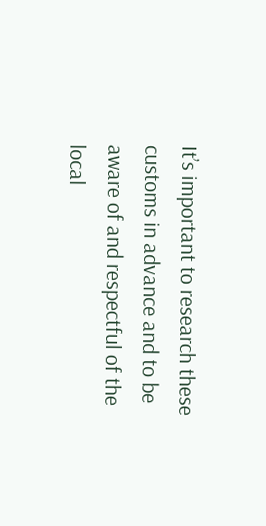It’s important to research these customs in advance and to be aware of and respectful of the local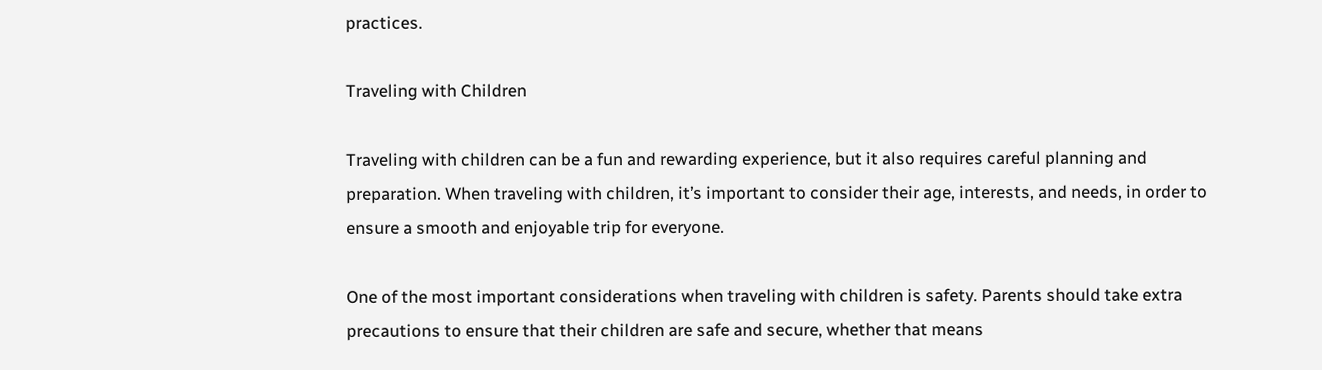practices.

Traveling with Children

Traveling with children can be a fun and rewarding experience, but it also requires careful planning and preparation. When traveling with children, it’s important to consider their age, interests, and needs, in order to ensure a smooth and enjoyable trip for everyone.

One of the most important considerations when traveling with children is safety. Parents should take extra precautions to ensure that their children are safe and secure, whether that means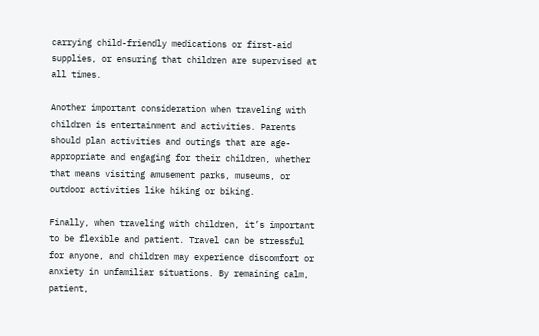carrying child-friendly medications or first-aid supplies, or ensuring that children are supervised at all times.

Another important consideration when traveling with children is entertainment and activities. Parents should plan activities and outings that are age-appropriate and engaging for their children, whether that means visiting amusement parks, museums, or outdoor activities like hiking or biking.

Finally, when traveling with children, it’s important to be flexible and patient. Travel can be stressful for anyone, and children may experience discomfort or anxiety in unfamiliar situations. By remaining calm, patient,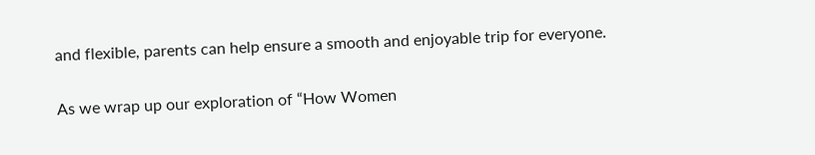and flexible, parents can help ensure a smooth and enjoyable trip for everyone.


As we wrap up our exploration of “How Women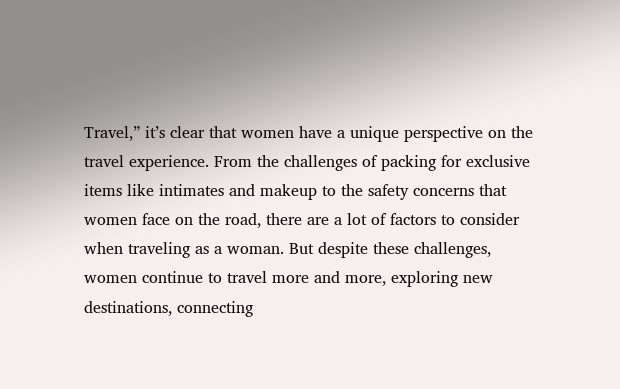Travel,” it’s clear that women have a unique perspective on the travel experience. From the challenges of packing for exclusive items like intimates and makeup to the safety concerns that women face on the road, there are a lot of factors to consider when traveling as a woman. But despite these challenges, women continue to travel more and more, exploring new destinations, connecting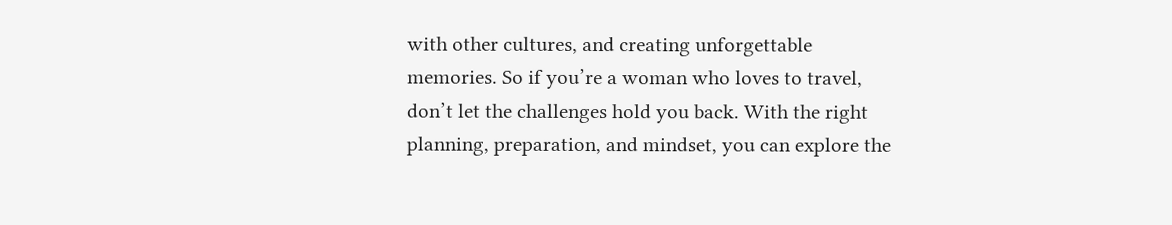with other cultures, and creating unforgettable memories. So if you’re a woman who loves to travel, don’t let the challenges hold you back. With the right planning, preparation, and mindset, you can explore the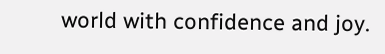world with confidence and joy.